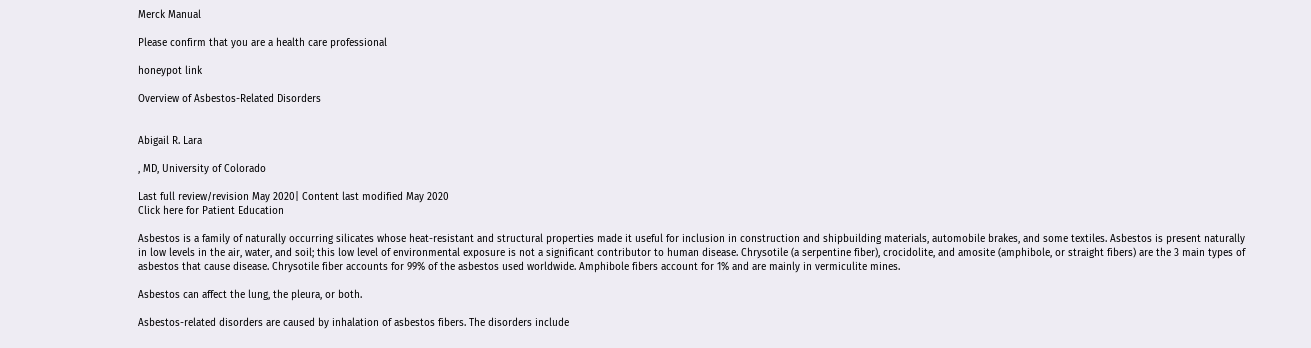Merck Manual

Please confirm that you are a health care professional

honeypot link

Overview of Asbestos-Related Disorders


Abigail R. Lara

, MD, University of Colorado

Last full review/revision May 2020| Content last modified May 2020
Click here for Patient Education

Asbestos is a family of naturally occurring silicates whose heat-resistant and structural properties made it useful for inclusion in construction and shipbuilding materials, automobile brakes, and some textiles. Asbestos is present naturally in low levels in the air, water, and soil; this low level of environmental exposure is not a significant contributor to human disease. Chrysotile (a serpentine fiber), crocidolite, and amosite (amphibole, or straight fibers) are the 3 main types of asbestos that cause disease. Chrysotile fiber accounts for 99% of the asbestos used worldwide. Amphibole fibers account for 1% and are mainly in vermiculite mines.

Asbestos can affect the lung, the pleura, or both.

Asbestos-related disorders are caused by inhalation of asbestos fibers. The disorders include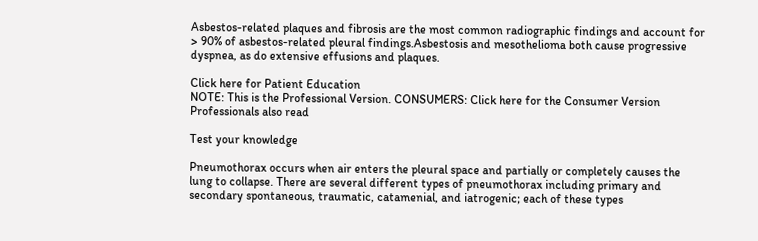Asbestos-related plaques and fibrosis are the most common radiographic findings and account for > 90% of asbestos-related pleural findings.Asbestosis and mesothelioma both cause progressive dyspnea, as do extensive effusions and plaques.

Click here for Patient Education
NOTE: This is the Professional Version. CONSUMERS: Click here for the Consumer Version
Professionals also read

Test your knowledge

Pneumothorax occurs when air enters the pleural space and partially or completely causes the lung to collapse. There are several different types of pneumothorax including primary and secondary spontaneous, traumatic, catamenial, and iatrogenic; each of these types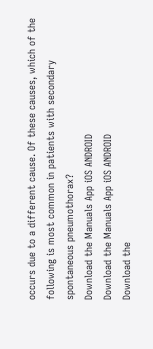occurs due to a different cause. Of these causes, which of the following is most common in patients with secondary spontaneous pneumothorax?
Download the Manuals App iOS ANDROID
Download the Manuals App iOS ANDROID
Download the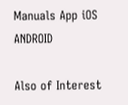Manuals App iOS ANDROID

Also of Interest